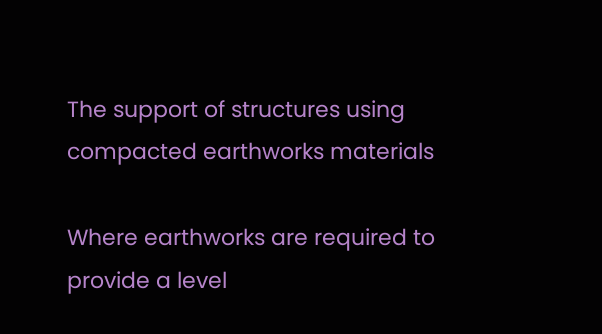The support of structures using compacted earthworks materials

Where earthworks are required to provide a level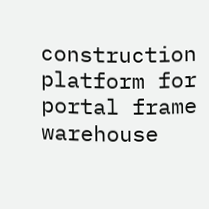construction platform for portal frame warehouse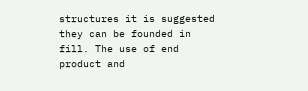structures it is suggested they can be founded in fill. The use of end product and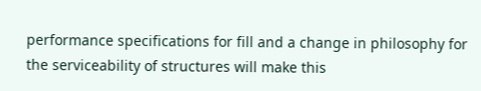performance specifications for fill and a change in philosophy for the serviceability of structures will make this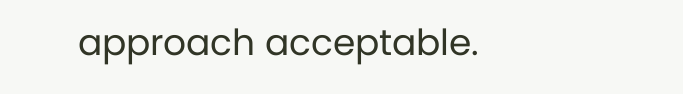approach acceptable.